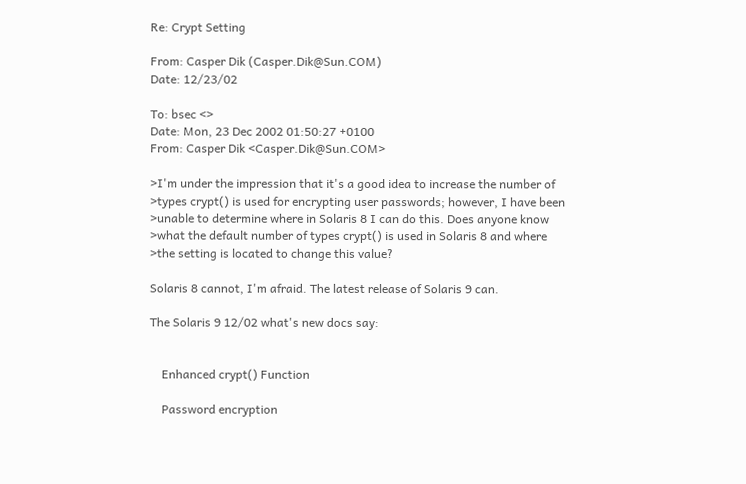Re: Crypt Setting

From: Casper Dik (Casper.Dik@Sun.COM)
Date: 12/23/02

To: bsec <>
Date: Mon, 23 Dec 2002 01:50:27 +0100
From: Casper Dik <Casper.Dik@Sun.COM>

>I'm under the impression that it's a good idea to increase the number of
>types crypt() is used for encrypting user passwords; however, I have been
>unable to determine where in Solaris 8 I can do this. Does anyone know
>what the default number of types crypt() is used in Solaris 8 and where
>the setting is located to change this value?

Solaris 8 cannot, I'm afraid. The latest release of Solaris 9 can.

The Solaris 9 12/02 what's new docs say:


    Enhanced crypt() Function

    Password encryption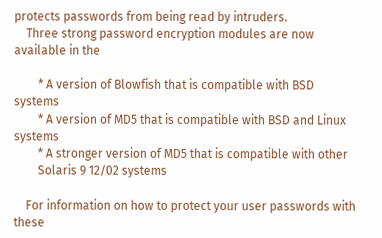protects passwords from being read by intruders.
    Three strong password encryption modules are now available in the

        * A version of Blowfish that is compatible with BSD systems
        * A version of MD5 that is compatible with BSD and Linux systems
        * A stronger version of MD5 that is compatible with other
        Solaris 9 12/02 systems

    For information on how to protect your user passwords with these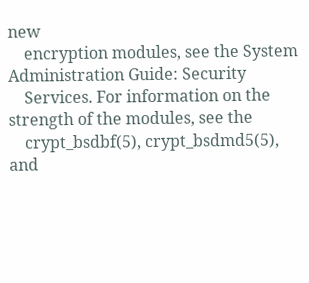new
    encryption modules, see the System Administration Guide: Security
    Services. For information on the strength of the modules, see the
    crypt_bsdbf(5), crypt_bsdmd5(5), and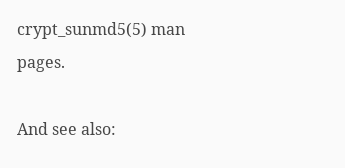crypt_sunmd5(5) man pages.

And see also: